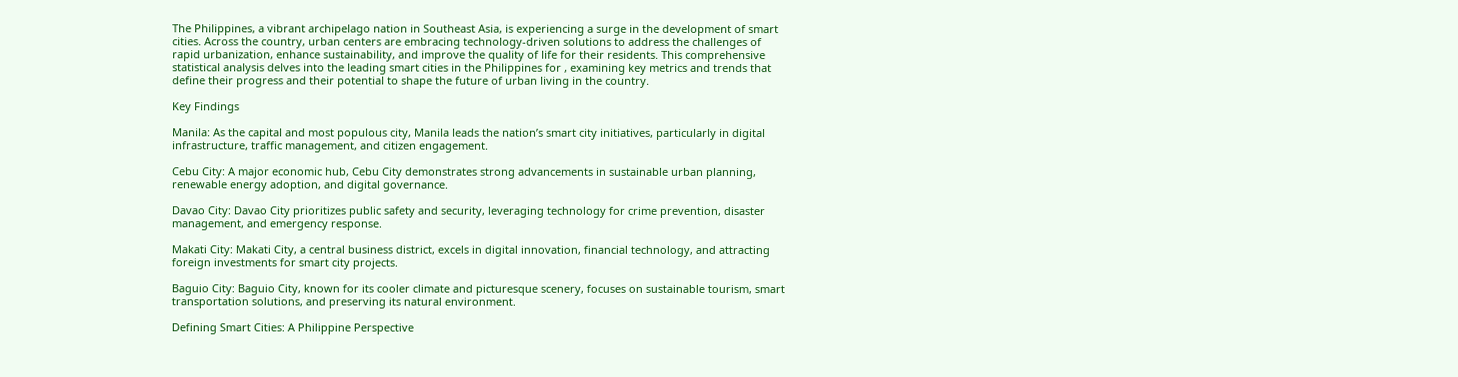The Philippines, a vibrant archipelago nation in Southeast Asia, is experiencing a surge in the development of smart cities. Across the country, urban centers are embracing technology-driven solutions to address the challenges of rapid urbanization, enhance sustainability, and improve the quality of life for their residents. This comprehensive statistical analysis delves into the leading smart cities in the Philippines for , examining key metrics and trends that define their progress and their potential to shape the future of urban living in the country.

Key Findings

Manila: As the capital and most populous city, Manila leads the nation’s smart city initiatives, particularly in digital infrastructure, traffic management, and citizen engagement.

Cebu City: A major economic hub, Cebu City demonstrates strong advancements in sustainable urban planning, renewable energy adoption, and digital governance.

Davao City: Davao City prioritizes public safety and security, leveraging technology for crime prevention, disaster management, and emergency response.

Makati City: Makati City, a central business district, excels in digital innovation, financial technology, and attracting foreign investments for smart city projects.

Baguio City: Baguio City, known for its cooler climate and picturesque scenery, focuses on sustainable tourism, smart transportation solutions, and preserving its natural environment.

Defining Smart Cities: A Philippine Perspective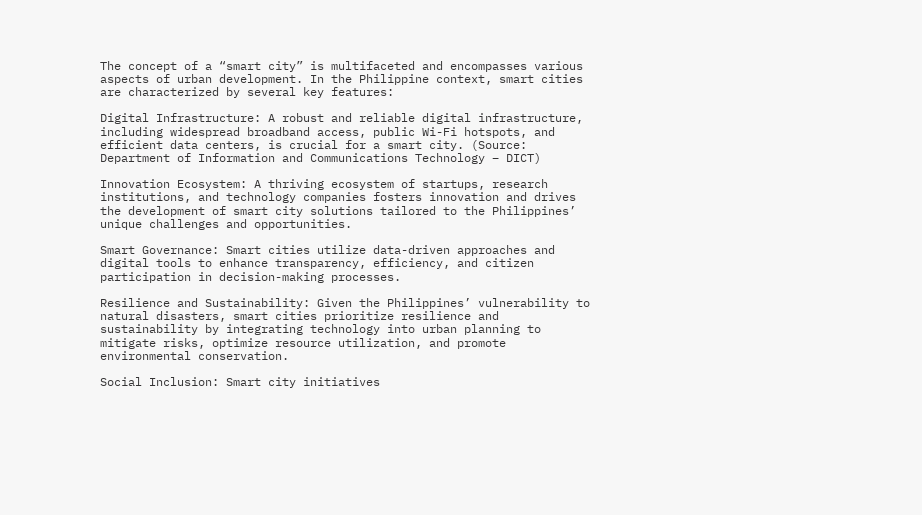The concept of a “smart city” is multifaceted and encompasses various aspects of urban development. In the Philippine context, smart cities are characterized by several key features:

Digital Infrastructure: A robust and reliable digital infrastructure, including widespread broadband access, public Wi-Fi hotspots, and efficient data centers, is crucial for a smart city. (Source: Department of Information and Communications Technology – DICT)

Innovation Ecosystem: A thriving ecosystem of startups, research institutions, and technology companies fosters innovation and drives the development of smart city solutions tailored to the Philippines’ unique challenges and opportunities.

Smart Governance: Smart cities utilize data-driven approaches and digital tools to enhance transparency, efficiency, and citizen participation in decision-making processes.

Resilience and Sustainability: Given the Philippines’ vulnerability to natural disasters, smart cities prioritize resilience and sustainability by integrating technology into urban planning to mitigate risks, optimize resource utilization, and promote environmental conservation.

Social Inclusion: Smart city initiatives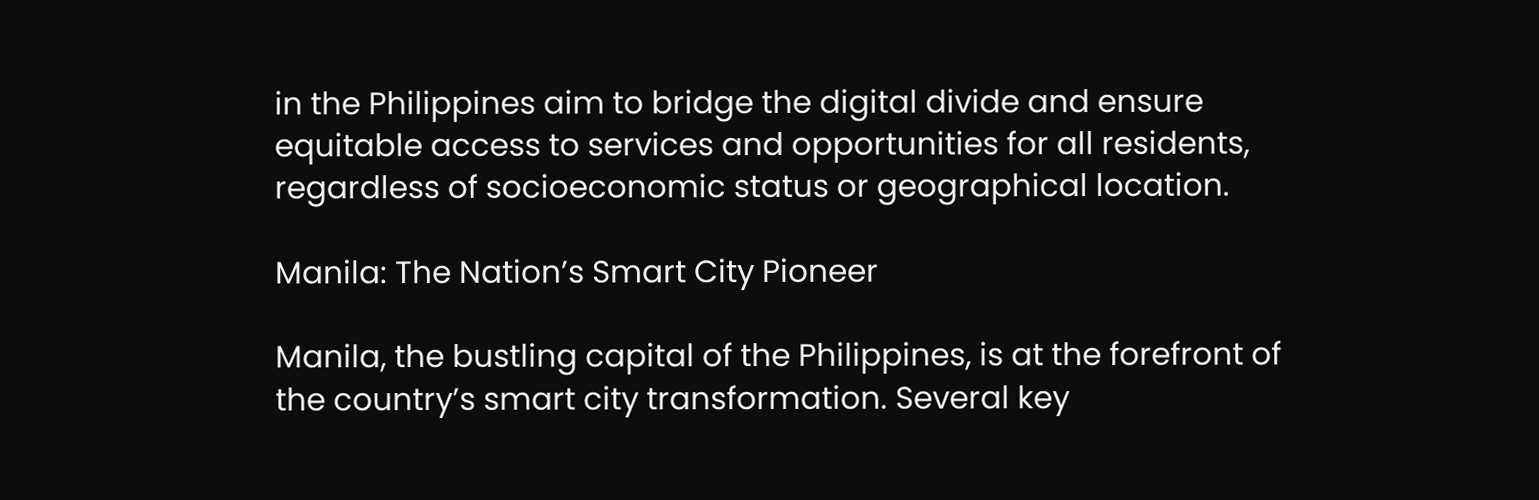in the Philippines aim to bridge the digital divide and ensure equitable access to services and opportunities for all residents, regardless of socioeconomic status or geographical location.

Manila: The Nation’s Smart City Pioneer

Manila, the bustling capital of the Philippines, is at the forefront of the country’s smart city transformation. Several key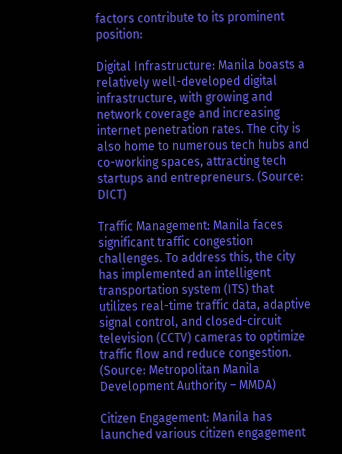factors contribute to its prominent position:

Digital Infrastructure: Manila boasts a relatively well-developed digital infrastructure, with growing and network coverage and increasing internet penetration rates. The city is also home to numerous tech hubs and co-working spaces, attracting tech startups and entrepreneurs. (Source: DICT)

Traffic Management: Manila faces significant traffic congestion challenges. To address this, the city has implemented an intelligent transportation system (ITS) that utilizes real-time traffic data, adaptive signal control, and closed-circuit television (CCTV) cameras to optimize traffic flow and reduce congestion. (Source: Metropolitan Manila Development Authority – MMDA)

Citizen Engagement: Manila has launched various citizen engagement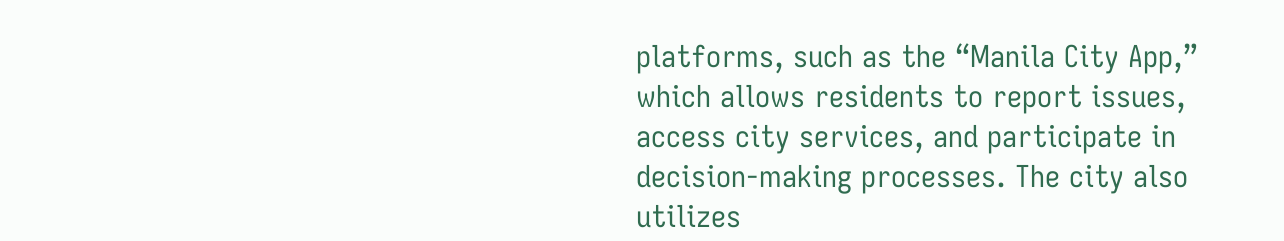platforms, such as the “Manila City App,” which allows residents to report issues, access city services, and participate in decision-making processes. The city also utilizes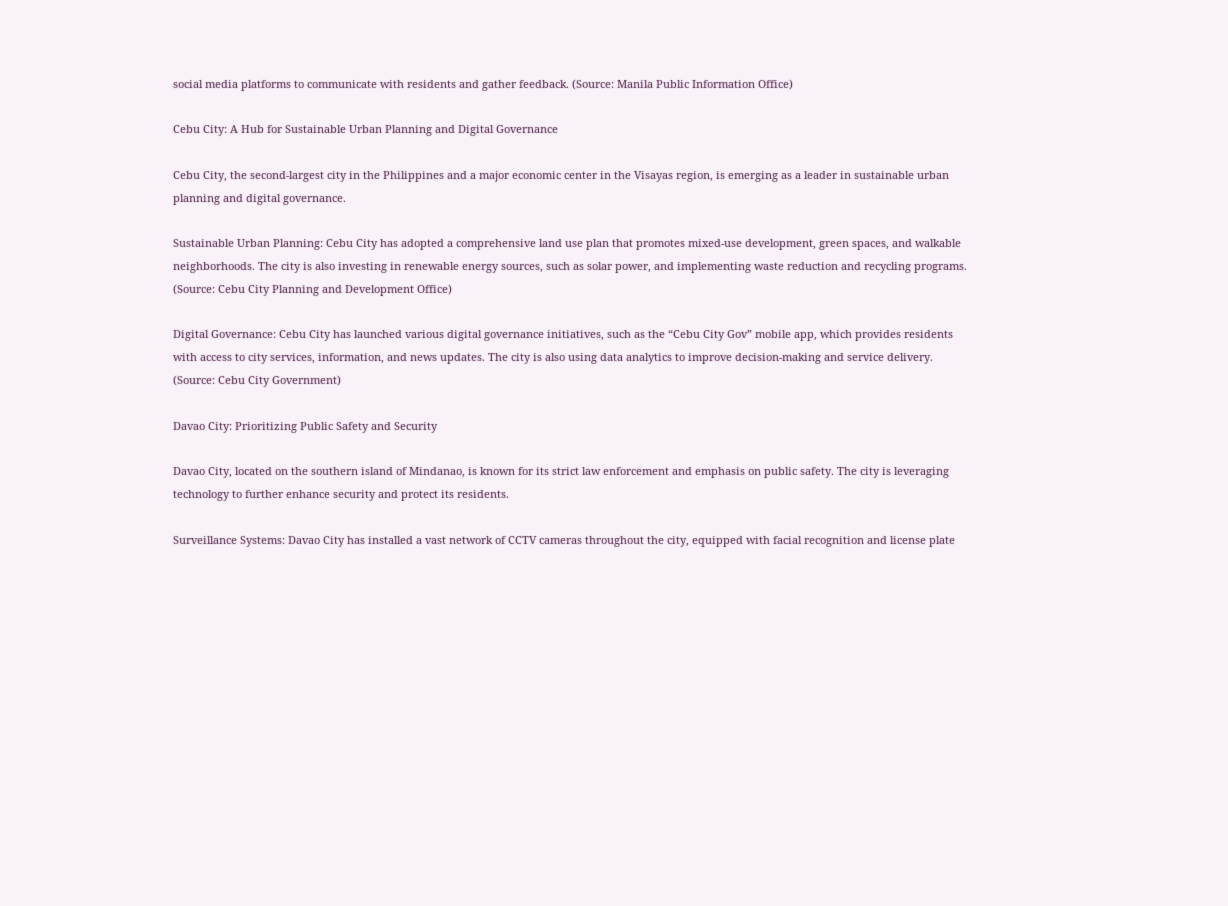social media platforms to communicate with residents and gather feedback. (Source: Manila Public Information Office)

Cebu City: A Hub for Sustainable Urban Planning and Digital Governance

Cebu City, the second-largest city in the Philippines and a major economic center in the Visayas region, is emerging as a leader in sustainable urban planning and digital governance.

Sustainable Urban Planning: Cebu City has adopted a comprehensive land use plan that promotes mixed-use development, green spaces, and walkable neighborhoods. The city is also investing in renewable energy sources, such as solar power, and implementing waste reduction and recycling programs. (Source: Cebu City Planning and Development Office)

Digital Governance: Cebu City has launched various digital governance initiatives, such as the “Cebu City Gov” mobile app, which provides residents with access to city services, information, and news updates. The city is also using data analytics to improve decision-making and service delivery. (Source: Cebu City Government)

Davao City: Prioritizing Public Safety and Security

Davao City, located on the southern island of Mindanao, is known for its strict law enforcement and emphasis on public safety. The city is leveraging technology to further enhance security and protect its residents.

Surveillance Systems: Davao City has installed a vast network of CCTV cameras throughout the city, equipped with facial recognition and license plate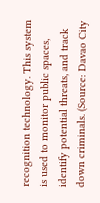recognition technology. This system is used to monitor public spaces, identify potential threats, and track down criminals. (Source: Davao City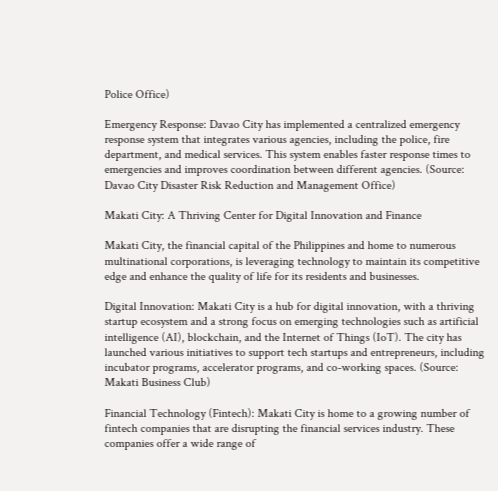Police Office)

Emergency Response: Davao City has implemented a centralized emergency response system that integrates various agencies, including the police, fire department, and medical services. This system enables faster response times to emergencies and improves coordination between different agencies. (Source: Davao City Disaster Risk Reduction and Management Office)

Makati City: A Thriving Center for Digital Innovation and Finance

Makati City, the financial capital of the Philippines and home to numerous multinational corporations, is leveraging technology to maintain its competitive edge and enhance the quality of life for its residents and businesses.

Digital Innovation: Makati City is a hub for digital innovation, with a thriving startup ecosystem and a strong focus on emerging technologies such as artificial intelligence (AI), blockchain, and the Internet of Things (IoT). The city has launched various initiatives to support tech startups and entrepreneurs, including incubator programs, accelerator programs, and co-working spaces. (Source: Makati Business Club)

Financial Technology (Fintech): Makati City is home to a growing number of fintech companies that are disrupting the financial services industry. These companies offer a wide range of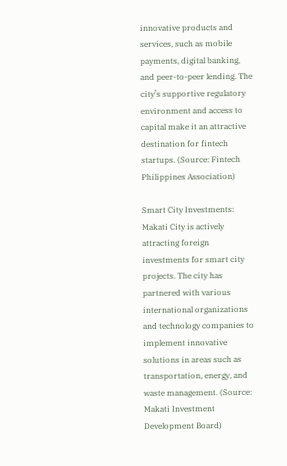innovative products and services, such as mobile payments, digital banking, and peer-to-peer lending. The city’s supportive regulatory environment and access to capital make it an attractive destination for fintech startups. (Source: Fintech Philippines Association)

Smart City Investments: Makati City is actively attracting foreign investments for smart city projects. The city has partnered with various international organizations and technology companies to implement innovative solutions in areas such as transportation, energy, and waste management. (Source: Makati Investment Development Board)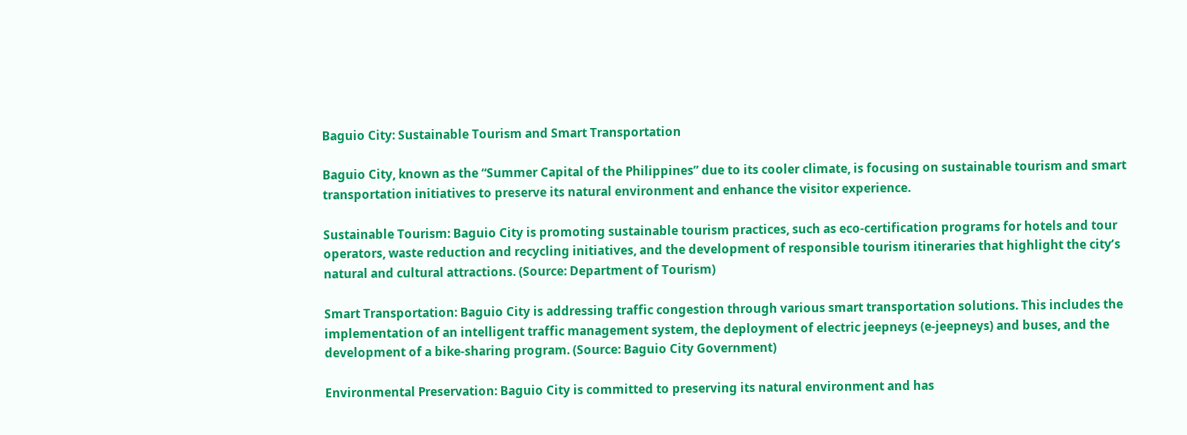Baguio City: Sustainable Tourism and Smart Transportation

Baguio City, known as the “Summer Capital of the Philippines” due to its cooler climate, is focusing on sustainable tourism and smart transportation initiatives to preserve its natural environment and enhance the visitor experience.

Sustainable Tourism: Baguio City is promoting sustainable tourism practices, such as eco-certification programs for hotels and tour operators, waste reduction and recycling initiatives, and the development of responsible tourism itineraries that highlight the city’s natural and cultural attractions. (Source: Department of Tourism)

Smart Transportation: Baguio City is addressing traffic congestion through various smart transportation solutions. This includes the implementation of an intelligent traffic management system, the deployment of electric jeepneys (e-jeepneys) and buses, and the development of a bike-sharing program. (Source: Baguio City Government)

Environmental Preservation: Baguio City is committed to preserving its natural environment and has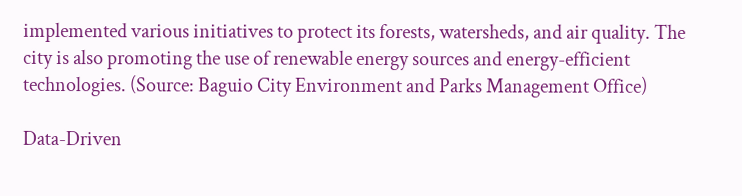implemented various initiatives to protect its forests, watersheds, and air quality. The city is also promoting the use of renewable energy sources and energy-efficient technologies. (Source: Baguio City Environment and Parks Management Office)

Data-Driven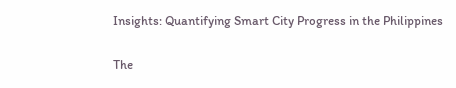Insights: Quantifying Smart City Progress in the Philippines

The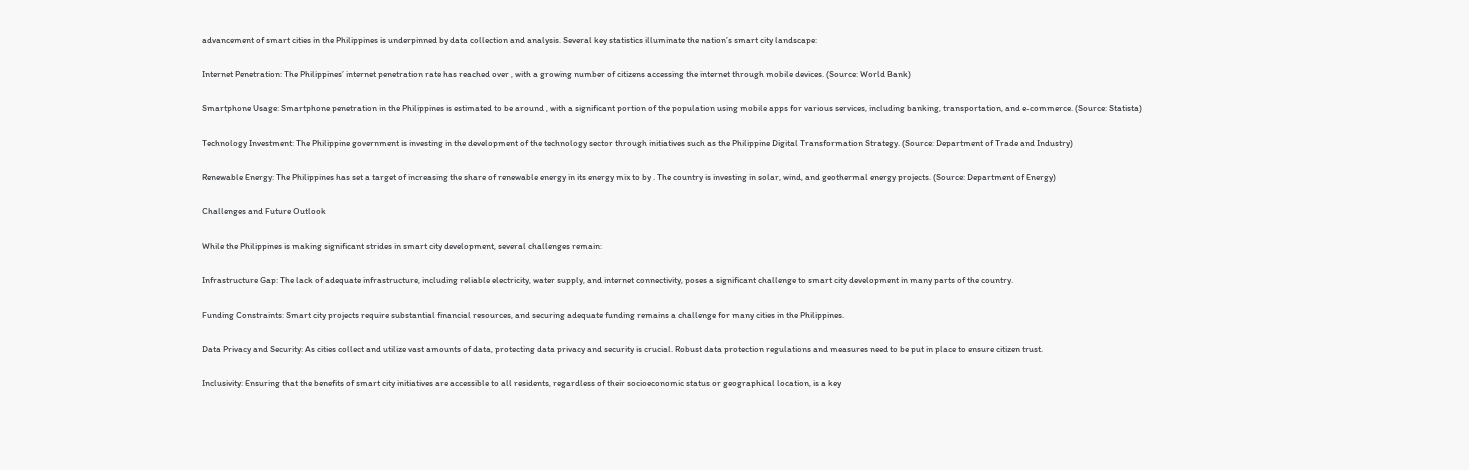advancement of smart cities in the Philippines is underpinned by data collection and analysis. Several key statistics illuminate the nation’s smart city landscape:

Internet Penetration: The Philippines’ internet penetration rate has reached over , with a growing number of citizens accessing the internet through mobile devices. (Source: World Bank)

Smartphone Usage: Smartphone penetration in the Philippines is estimated to be around , with a significant portion of the population using mobile apps for various services, including banking, transportation, and e-commerce. (Source: Statista)

Technology Investment: The Philippine government is investing in the development of the technology sector through initiatives such as the Philippine Digital Transformation Strategy. (Source: Department of Trade and Industry)

Renewable Energy: The Philippines has set a target of increasing the share of renewable energy in its energy mix to by . The country is investing in solar, wind, and geothermal energy projects. (Source: Department of Energy)

Challenges and Future Outlook

While the Philippines is making significant strides in smart city development, several challenges remain:

Infrastructure Gap: The lack of adequate infrastructure, including reliable electricity, water supply, and internet connectivity, poses a significant challenge to smart city development in many parts of the country.

Funding Constraints: Smart city projects require substantial financial resources, and securing adequate funding remains a challenge for many cities in the Philippines.

Data Privacy and Security: As cities collect and utilize vast amounts of data, protecting data privacy and security is crucial. Robust data protection regulations and measures need to be put in place to ensure citizen trust.

Inclusivity: Ensuring that the benefits of smart city initiatives are accessible to all residents, regardless of their socioeconomic status or geographical location, is a key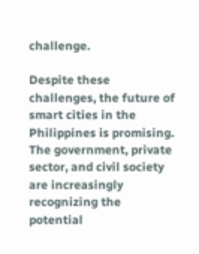challenge.

Despite these challenges, the future of smart cities in the Philippines is promising. The government, private sector, and civil society are increasingly recognizing the potential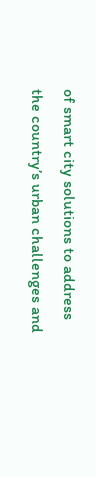of smart city solutions to address the country’s urban challenges and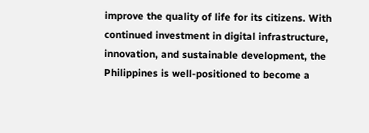improve the quality of life for its citizens. With continued investment in digital infrastructure, innovation, and sustainable development, the Philippines is well-positioned to become a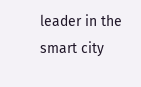leader in the smart city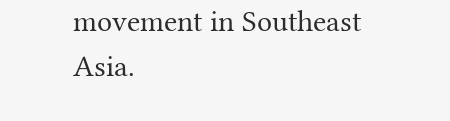movement in Southeast Asia.